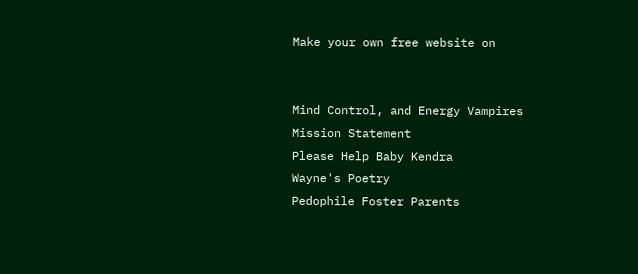Make your own free website on


Mind Control, and Energy Vampires
Mission Statement
Please Help Baby Kendra
Wayne's Poetry
Pedophile Foster Parents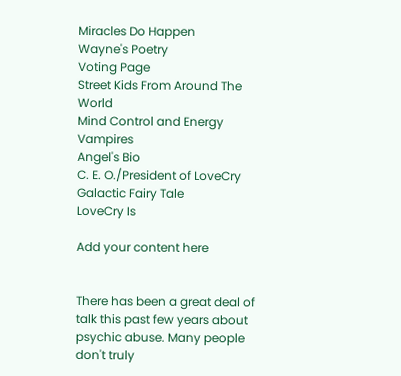Miracles Do Happen
Wayne's Poetry
Voting Page
Street Kids From Around The World
Mind Control and Energy Vampires
Angel's Bio
C. E. O./President of LoveCry
Galactic Fairy Tale
LoveCry Is

Add your content here


There has been a great deal of talk this past few years about psychic abuse. Many people don't truly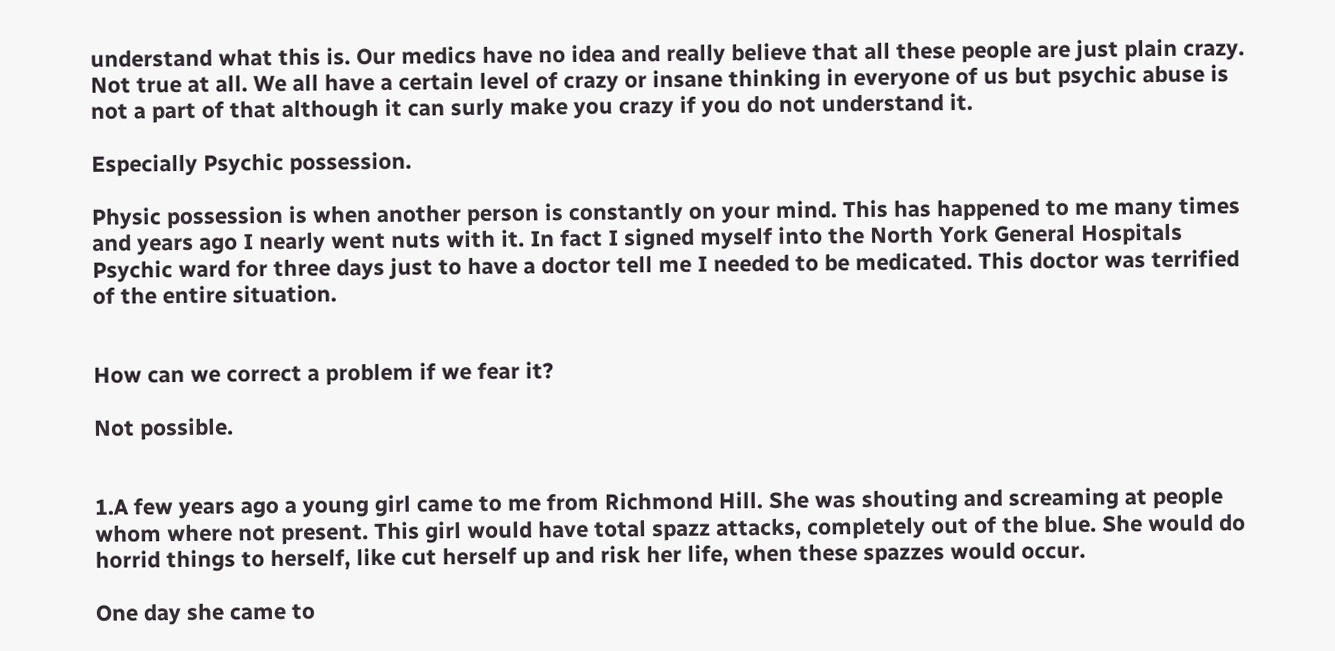understand what this is. Our medics have no idea and really believe that all these people are just plain crazy. Not true at all. We all have a certain level of crazy or insane thinking in everyone of us but psychic abuse is not a part of that although it can surly make you crazy if you do not understand it.

Especially Psychic possession.

Physic possession is when another person is constantly on your mind. This has happened to me many times and years ago I nearly went nuts with it. In fact I signed myself into the North York General Hospitals Psychic ward for three days just to have a doctor tell me I needed to be medicated. This doctor was terrified of the entire situation.


How can we correct a problem if we fear it?

Not possible.


1.A few years ago a young girl came to me from Richmond Hill. She was shouting and screaming at people whom where not present. This girl would have total spazz attacks, completely out of the blue. She would do horrid things to herself, like cut herself up and risk her life, when these spazzes would occur.

One day she came to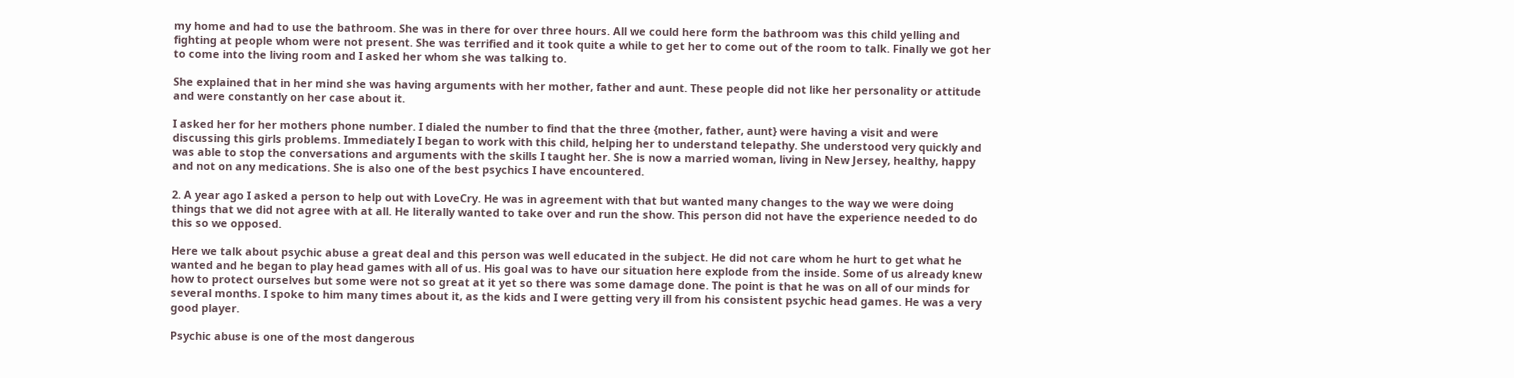my home and had to use the bathroom. She was in there for over three hours. All we could here form the bathroom was this child yelling and fighting at people whom were not present. She was terrified and it took quite a while to get her to come out of the room to talk. Finally we got her to come into the living room and I asked her whom she was talking to.

She explained that in her mind she was having arguments with her mother, father and aunt. These people did not like her personality or attitude and were constantly on her case about it.

I asked her for her mothers phone number. I dialed the number to find that the three {mother, father, aunt} were having a visit and were discussing this girls problems. Immediately I began to work with this child, helping her to understand telepathy. She understood very quickly and was able to stop the conversations and arguments with the skills I taught her. She is now a married woman, living in New Jersey, healthy, happy and not on any medications. She is also one of the best psychics I have encountered.

2. A year ago I asked a person to help out with LoveCry. He was in agreement with that but wanted many changes to the way we were doing things that we did not agree with at all. He literally wanted to take over and run the show. This person did not have the experience needed to do this so we opposed.

Here we talk about psychic abuse a great deal and this person was well educated in the subject. He did not care whom he hurt to get what he wanted and he began to play head games with all of us. His goal was to have our situation here explode from the inside. Some of us already knew how to protect ourselves but some were not so great at it yet so there was some damage done. The point is that he was on all of our minds for several months. I spoke to him many times about it, as the kids and I were getting very ill from his consistent psychic head games. He was a very good player.

Psychic abuse is one of the most dangerous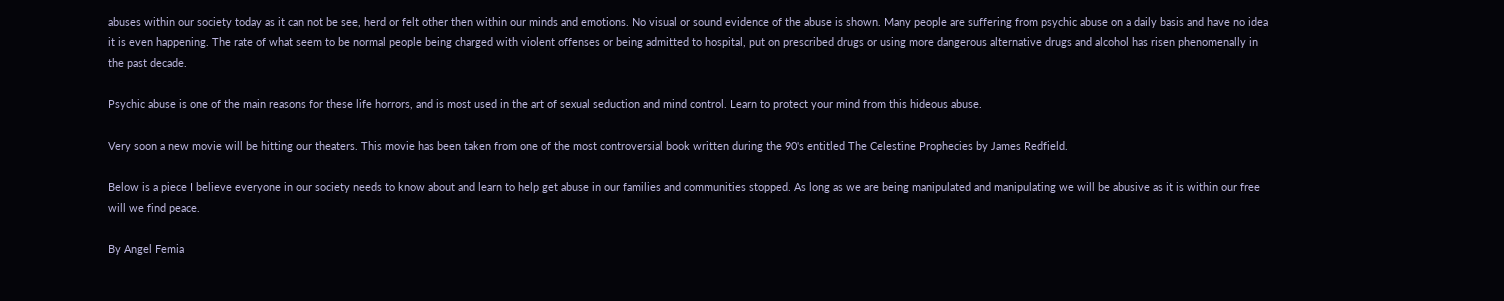abuses within our society today as it can not be see, herd or felt other then within our minds and emotions. No visual or sound evidence of the abuse is shown. Many people are suffering from psychic abuse on a daily basis and have no idea it is even happening. The rate of what seem to be normal people being charged with violent offenses or being admitted to hospital, put on prescribed drugs or using more dangerous alternative drugs and alcohol has risen phenomenally in the past decade.

Psychic abuse is one of the main reasons for these life horrors, and is most used in the art of sexual seduction and mind control. Learn to protect your mind from this hideous abuse.

Very soon a new movie will be hitting our theaters. This movie has been taken from one of the most controversial book written during the 90's entitled The Celestine Prophecies by James Redfield.

Below is a piece I believe everyone in our society needs to know about and learn to help get abuse in our families and communities stopped. As long as we are being manipulated and manipulating we will be abusive as it is within our free will we find peace.

By Angel Femia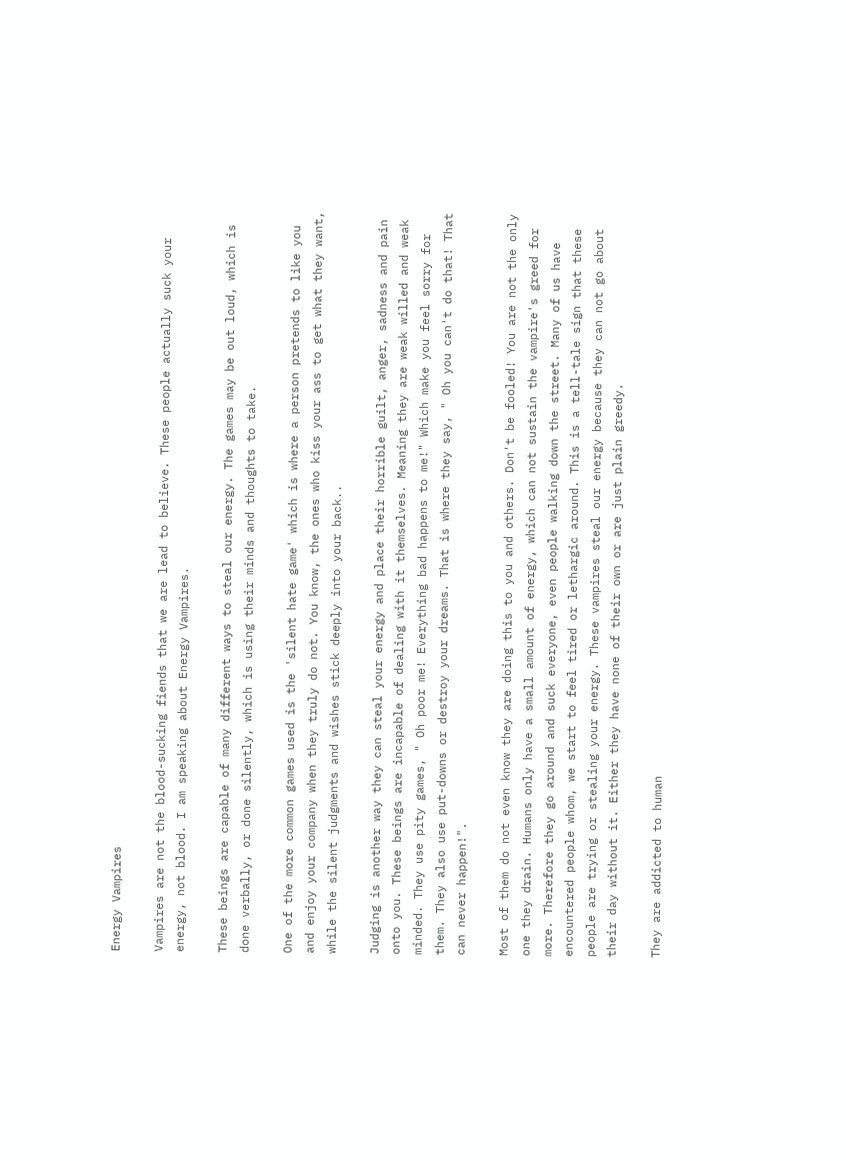Energy Vampires

Vampires are not the blood-sucking fiends that we are lead to believe. These people actually suck your energy, not blood. I am speaking about Energy Vampires.

These beings are capable of many different ways to steal our energy. The games may be out loud, which is done verbally, or done silently, which is using their minds and thoughts to take.

One of the more common games used is the 'silent hate game' which is where a person pretends to like you and enjoy your company when they truly do not. You know, the ones who kiss your ass to get what they want, while the silent judgments and wishes stick deeply into your back..

Judging is another way they can steal your energy and place their horrible guilt, anger, sadness and pain onto you. These beings are incapable of dealing with it themselves. Meaning they are weak willed and weak minded. They use pity games, " Oh poor me! Everything bad happens to me!" Which make you feel sorry for them. They also use put-downs or destroy your dreams. That is where they say, " Oh you can't do that! That can never happen!".

Most of them do not even know they are doing this to you and others. Don't be fooled! You are not the only one they drain. Humans only have a small amount of energy, which can not sustain the vampire's greed for more. Therefore they go around and suck everyone, even people walking down the street. Many of us have encountered people whom, we start to feel tired or lethargic around. This is a tell-tale sign that these people are trying or stealing your energy. These vampires steal our energy because they can not go about their day without it. Either they have none of their own or are just plain greedy.

They are addicted to human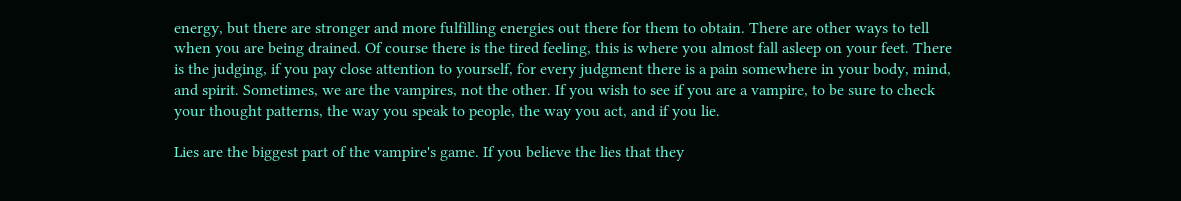energy, but there are stronger and more fulfilling energies out there for them to obtain. There are other ways to tell when you are being drained. Of course there is the tired feeling, this is where you almost fall asleep on your feet. There is the judging, if you pay close attention to yourself, for every judgment there is a pain somewhere in your body, mind, and spirit. Sometimes, we are the vampires, not the other. If you wish to see if you are a vampire, to be sure to check your thought patterns, the way you speak to people, the way you act, and if you lie.

Lies are the biggest part of the vampire's game. If you believe the lies that they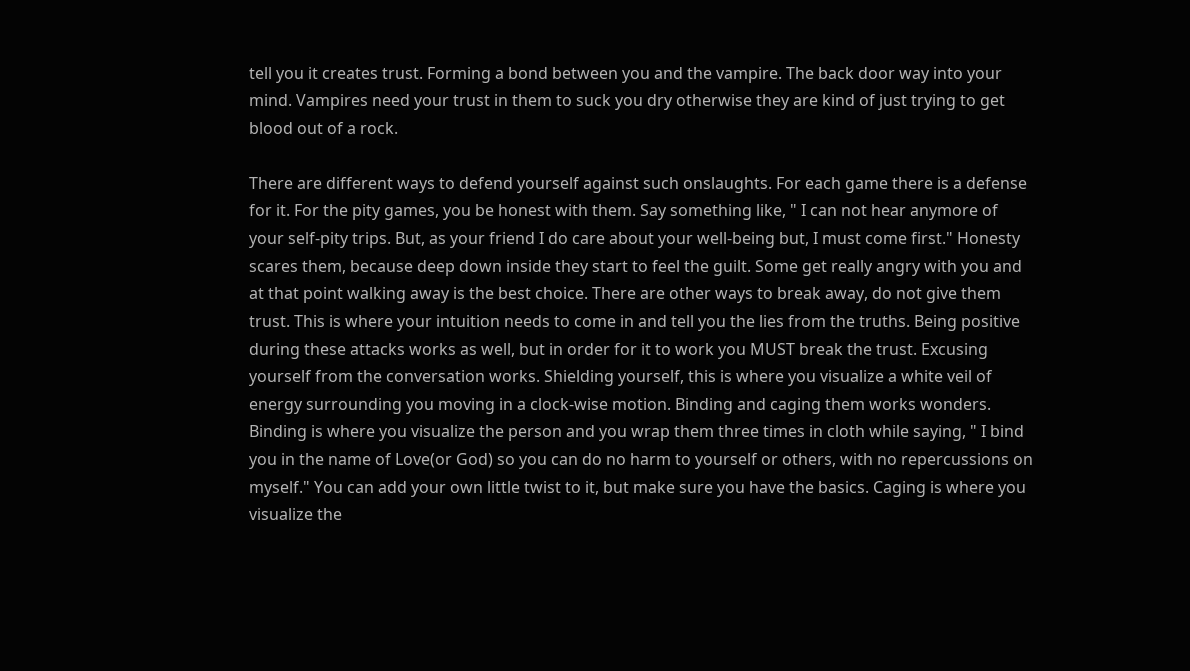tell you it creates trust. Forming a bond between you and the vampire. The back door way into your mind. Vampires need your trust in them to suck you dry otherwise they are kind of just trying to get blood out of a rock.

There are different ways to defend yourself against such onslaughts. For each game there is a defense for it. For the pity games, you be honest with them. Say something like, " I can not hear anymore of your self-pity trips. But, as your friend I do care about your well-being but, I must come first." Honesty scares them, because deep down inside they start to feel the guilt. Some get really angry with you and at that point walking away is the best choice. There are other ways to break away, do not give them trust. This is where your intuition needs to come in and tell you the lies from the truths. Being positive during these attacks works as well, but in order for it to work you MUST break the trust. Excusing yourself from the conversation works. Shielding yourself, this is where you visualize a white veil of energy surrounding you moving in a clock-wise motion. Binding and caging them works wonders. Binding is where you visualize the person and you wrap them three times in cloth while saying, " I bind you in the name of Love(or God) so you can do no harm to yourself or others, with no repercussions on myself." You can add your own little twist to it, but make sure you have the basics. Caging is where you visualize the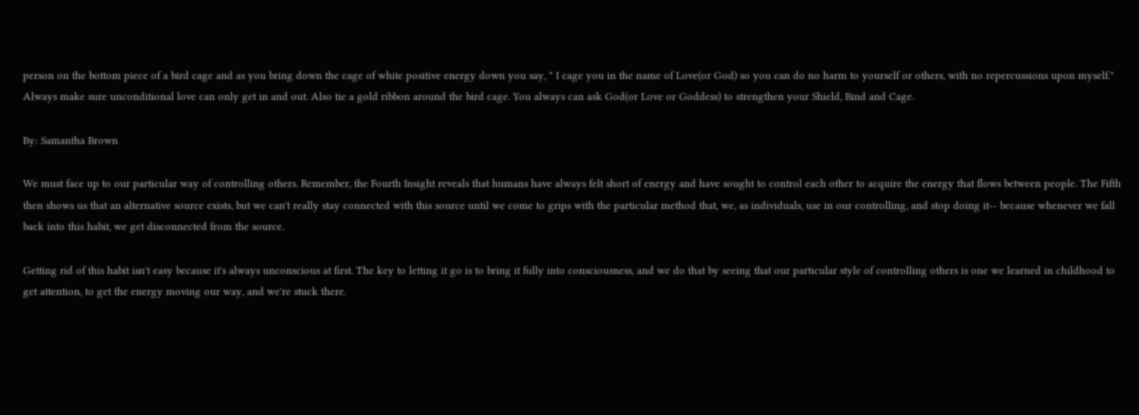person on the bottom piece of a bird cage and as you bring down the cage of white positive energy down you say, " I cage you in the name of Love(or God) so you can do no harm to yourself or others, with no repercussions upon myself." Always make sure unconditional love can only get in and out. Also tie a gold ribbon around the bird cage. You always can ask God(or Love or Goddess) to strengthen your Shield, Bind and Cage.

By: Samantha Brown

We must face up to our particular way of controlling others. Remember, the Fourth Insight reveals that humans have always felt short of energy and have sought to control each other to acquire the energy that flows between people. The Fifth then shows us that an alternative source exists, but we can't really stay connected with this source until we come to grips with the particular method that, we, as individuals, use in our controlling, and stop doing it-- because whenever we fall back into this habit, we get disconnected from the source.

Getting rid of this habit isn't easy because it's always unconscious at first. The key to letting it go is to bring it fully into consciousness, and we do that by seeing that our particular style of controlling others is one we learned in childhood to get attention, to get the energy moving our way, and we're stuck there.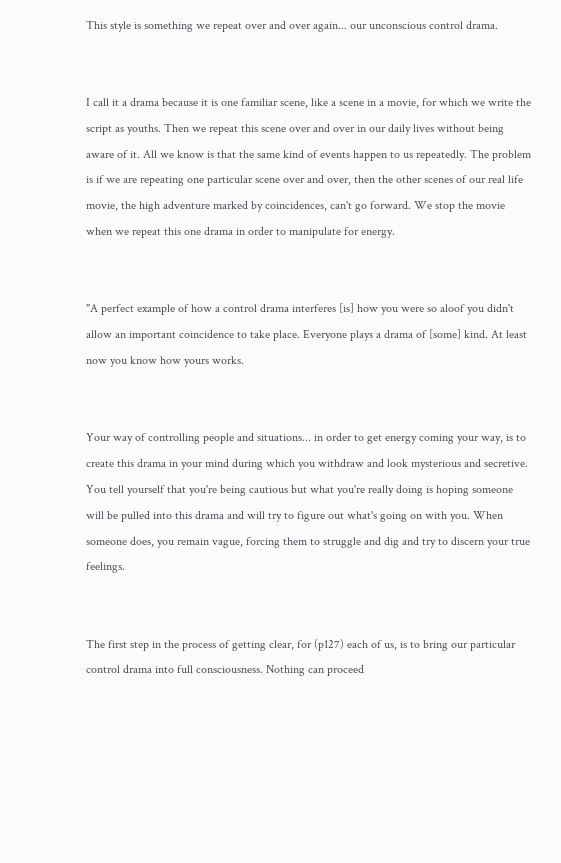This style is something we repeat over and over again... our unconscious control drama.


I call it a drama because it is one familiar scene, like a scene in a movie, for which we write the script as youths. Then we repeat this scene over and over in our daily lives without being aware of it. All we know is that the same kind of events happen to us repeatedly. The problem is if we are repeating one particular scene over and over, then the other scenes of our real life movie, the high adventure marked by coincidences, can't go forward. We stop the movie when we repeat this one drama in order to manipulate for energy.


"A perfect example of how a control drama interferes [is] how you were so aloof you didn't allow an important coincidence to take place. Everyone plays a drama of [some] kind. At least now you know how yours works.


Your way of controlling people and situations... in order to get energy coming your way, is to create this drama in your mind during which you withdraw and look mysterious and secretive. You tell yourself that you're being cautious but what you're really doing is hoping someone will be pulled into this drama and will try to figure out what's going on with you. When someone does, you remain vague, forcing them to struggle and dig and try to discern your true feelings.


The first step in the process of getting clear, for (p127) each of us, is to bring our particular control drama into full consciousness. Nothing can proceed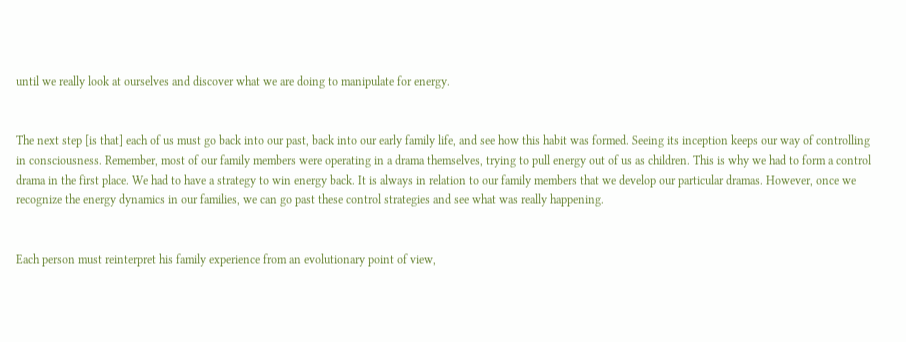until we really look at ourselves and discover what we are doing to manipulate for energy.


The next step [is that] each of us must go back into our past, back into our early family life, and see how this habit was formed. Seeing its inception keeps our way of controlling in consciousness. Remember, most of our family members were operating in a drama themselves, trying to pull energy out of us as children. This is why we had to form a control drama in the first place. We had to have a strategy to win energy back. It is always in relation to our family members that we develop our particular dramas. However, once we recognize the energy dynamics in our families, we can go past these control strategies and see what was really happening.


Each person must reinterpret his family experience from an evolutionary point of view,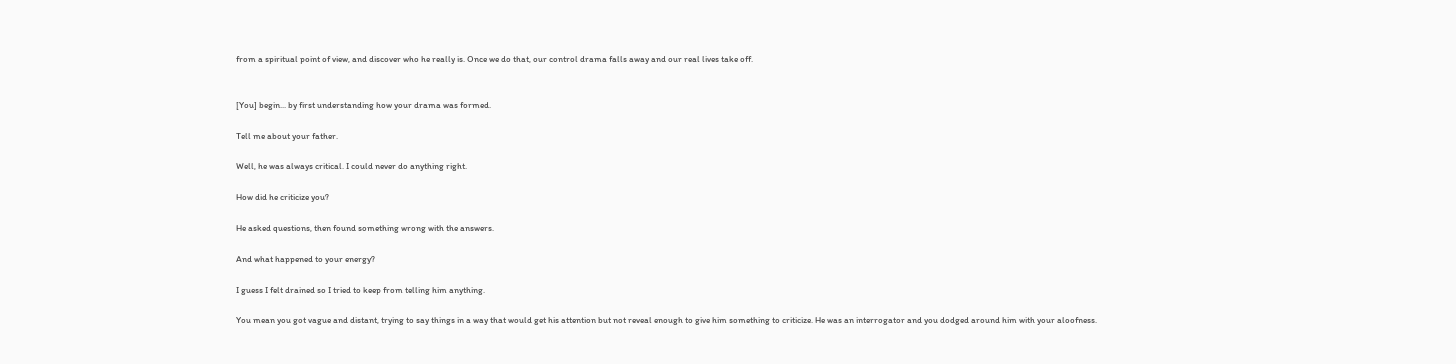from a spiritual point of view, and discover who he really is. Once we do that, our control drama falls away and our real lives take off.


[You] begin... by first understanding how your drama was formed.

Tell me about your father.

Well, he was always critical. I could never do anything right.

How did he criticize you?

He asked questions, then found something wrong with the answers.

And what happened to your energy?

I guess I felt drained so I tried to keep from telling him anything.

You mean you got vague and distant, trying to say things in a way that would get his attention but not reveal enough to give him something to criticize. He was an interrogator and you dodged around him with your aloofness.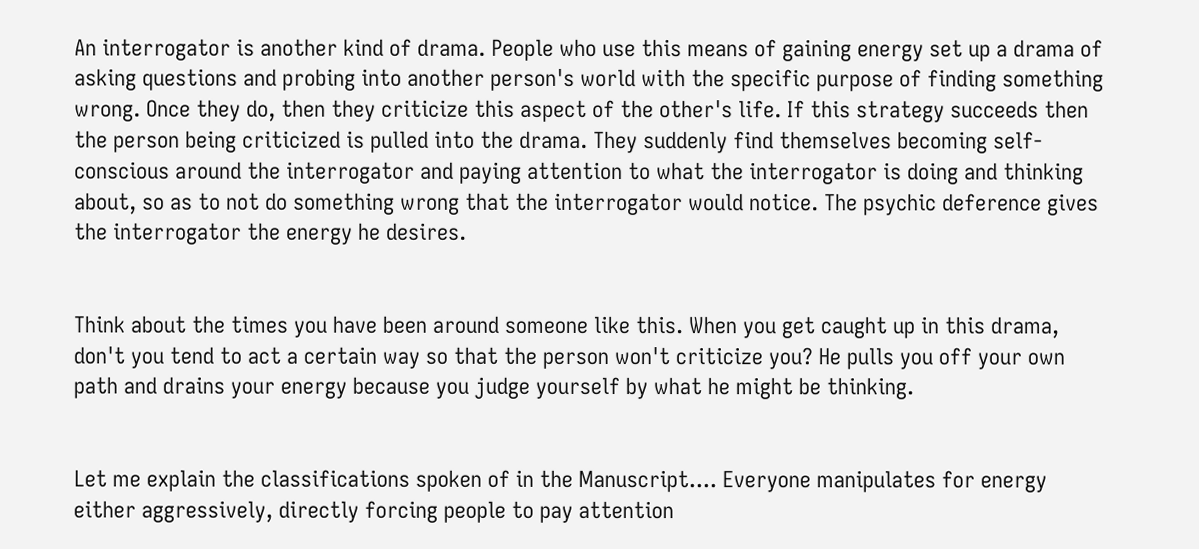An interrogator is another kind of drama. People who use this means of gaining energy set up a drama of asking questions and probing into another person's world with the specific purpose of finding something wrong. Once they do, then they criticize this aspect of the other's life. If this strategy succeeds then the person being criticized is pulled into the drama. They suddenly find themselves becoming self-conscious around the interrogator and paying attention to what the interrogator is doing and thinking about, so as to not do something wrong that the interrogator would notice. The psychic deference gives the interrogator the energy he desires.


Think about the times you have been around someone like this. When you get caught up in this drama, don't you tend to act a certain way so that the person won't criticize you? He pulls you off your own path and drains your energy because you judge yourself by what he might be thinking.


Let me explain the classifications spoken of in the Manuscript.... Everyone manipulates for energy either aggressively, directly forcing people to pay attention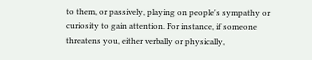to them, or passively, playing on people's sympathy or curiosity to gain attention. For instance, if someone threatens you, either verbally or physically,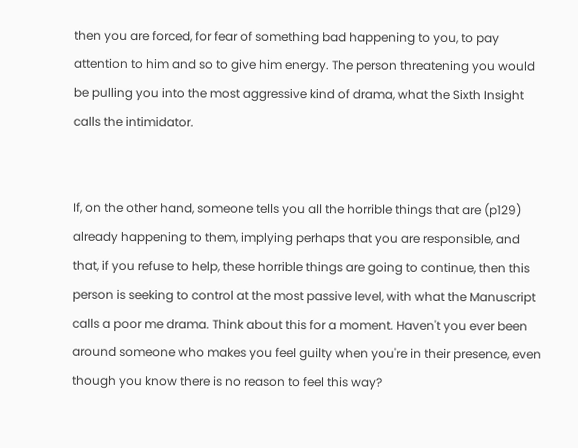then you are forced, for fear of something bad happening to you, to pay attention to him and so to give him energy. The person threatening you would be pulling you into the most aggressive kind of drama, what the Sixth Insight calls the intimidator.


If, on the other hand, someone tells you all the horrible things that are (p129) already happening to them, implying perhaps that you are responsible, and that, if you refuse to help, these horrible things are going to continue, then this person is seeking to control at the most passive level, with what the Manuscript calls a poor me drama. Think about this for a moment. Haven't you ever been around someone who makes you feel guilty when you're in their presence, even though you know there is no reason to feel this way?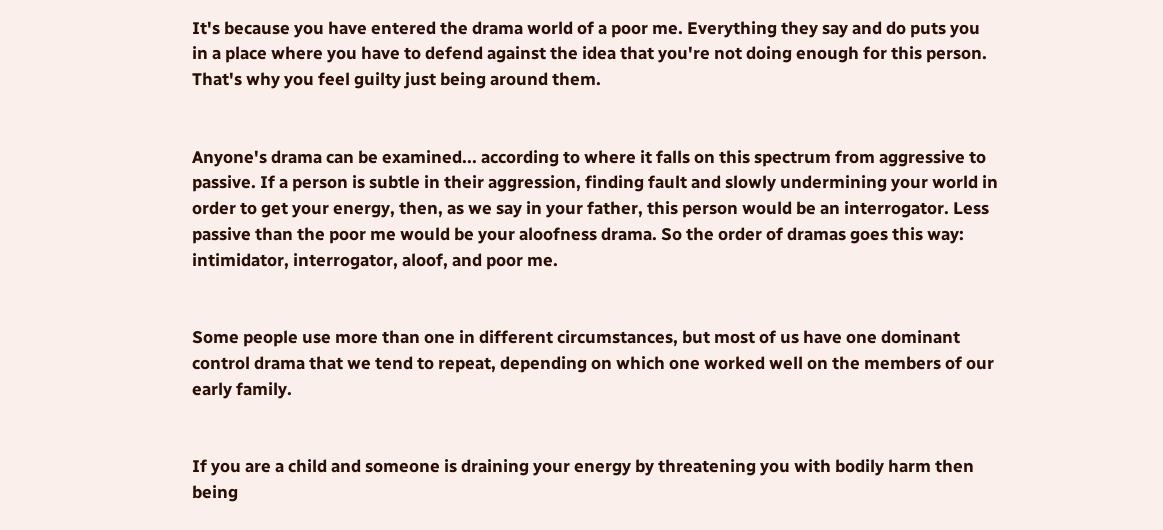It's because you have entered the drama world of a poor me. Everything they say and do puts you in a place where you have to defend against the idea that you're not doing enough for this person. That's why you feel guilty just being around them.


Anyone's drama can be examined... according to where it falls on this spectrum from aggressive to passive. If a person is subtle in their aggression, finding fault and slowly undermining your world in order to get your energy, then, as we say in your father, this person would be an interrogator. Less passive than the poor me would be your aloofness drama. So the order of dramas goes this way: intimidator, interrogator, aloof, and poor me.


Some people use more than one in different circumstances, but most of us have one dominant control drama that we tend to repeat, depending on which one worked well on the members of our early family.


If you are a child and someone is draining your energy by threatening you with bodily harm then being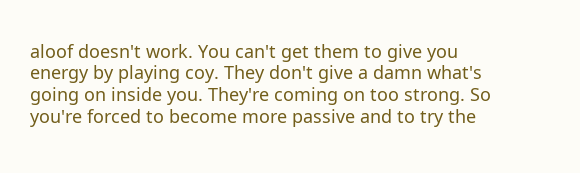aloof doesn't work. You can't get them to give you energy by playing coy. They don't give a damn what's going on inside you. They're coming on too strong. So you're forced to become more passive and to try the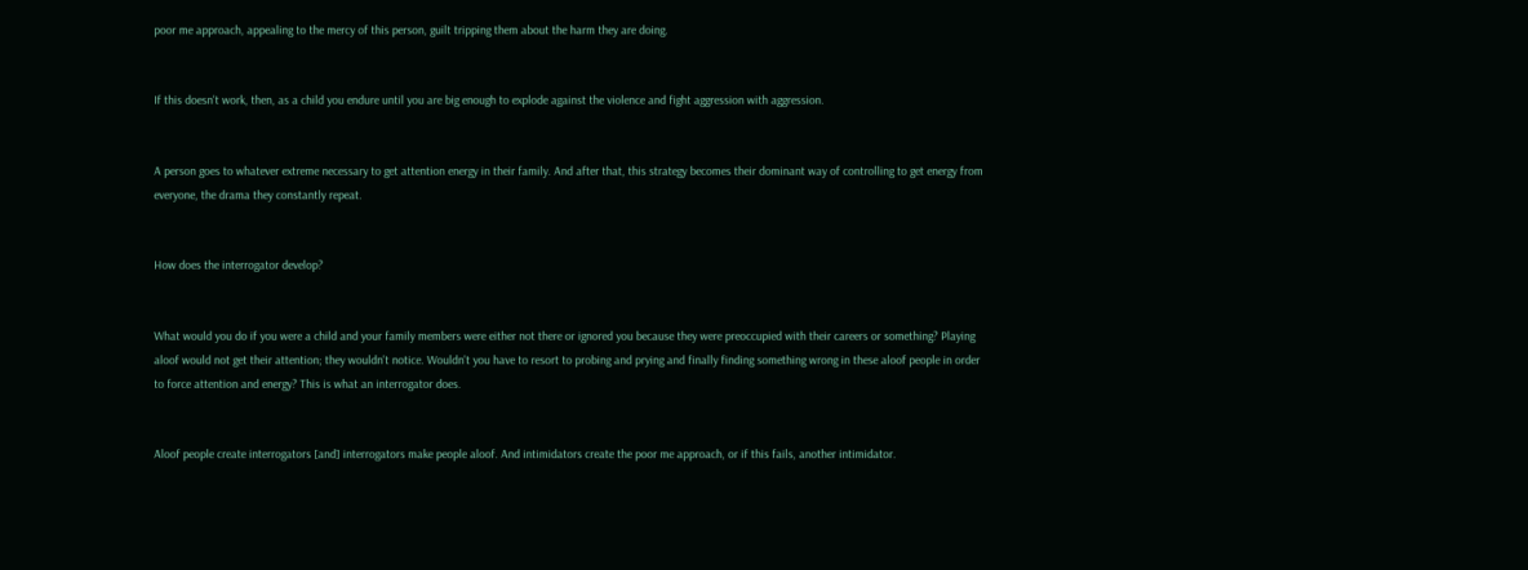poor me approach, appealing to the mercy of this person, guilt tripping them about the harm they are doing.


If this doesn't work, then, as a child you endure until you are big enough to explode against the violence and fight aggression with aggression.


A person goes to whatever extreme necessary to get attention energy in their family. And after that, this strategy becomes their dominant way of controlling to get energy from everyone, the drama they constantly repeat.


How does the interrogator develop?


What would you do if you were a child and your family members were either not there or ignored you because they were preoccupied with their careers or something? Playing aloof would not get their attention; they wouldn't notice. Wouldn't you have to resort to probing and prying and finally finding something wrong in these aloof people in order to force attention and energy? This is what an interrogator does.


Aloof people create interrogators [and] interrogators make people aloof. And intimidators create the poor me approach, or if this fails, another intimidator.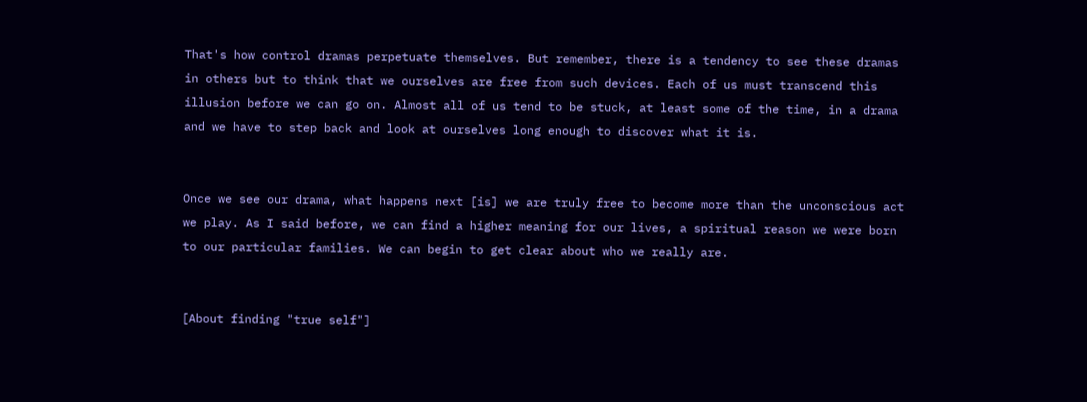That's how control dramas perpetuate themselves. But remember, there is a tendency to see these dramas in others but to think that we ourselves are free from such devices. Each of us must transcend this illusion before we can go on. Almost all of us tend to be stuck, at least some of the time, in a drama and we have to step back and look at ourselves long enough to discover what it is.


Once we see our drama, what happens next [is] we are truly free to become more than the unconscious act we play. As I said before, we can find a higher meaning for our lives, a spiritual reason we were born to our particular families. We can begin to get clear about who we really are.


[About finding "true self"]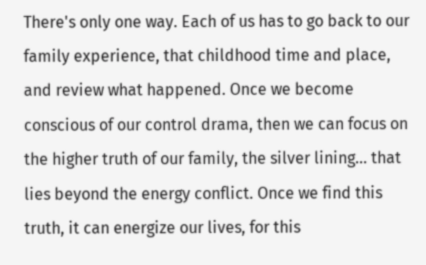There's only one way. Each of us has to go back to our family experience, that childhood time and place, and review what happened. Once we become conscious of our control drama, then we can focus on the higher truth of our family, the silver lining... that lies beyond the energy conflict. Once we find this truth, it can energize our lives, for this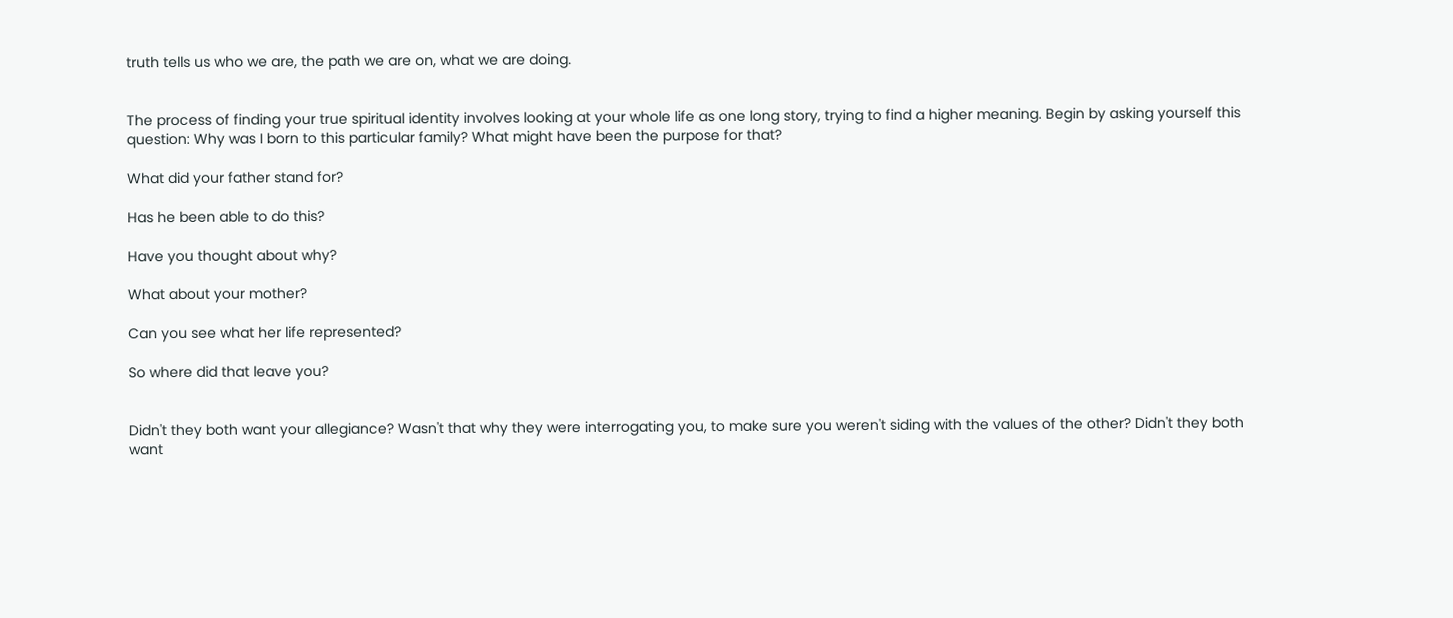truth tells us who we are, the path we are on, what we are doing.


The process of finding your true spiritual identity involves looking at your whole life as one long story, trying to find a higher meaning. Begin by asking yourself this question: Why was I born to this particular family? What might have been the purpose for that?

What did your father stand for?

Has he been able to do this?

Have you thought about why?

What about your mother?

Can you see what her life represented?

So where did that leave you?


Didn't they both want your allegiance? Wasn't that why they were interrogating you, to make sure you weren't siding with the values of the other? Didn't they both want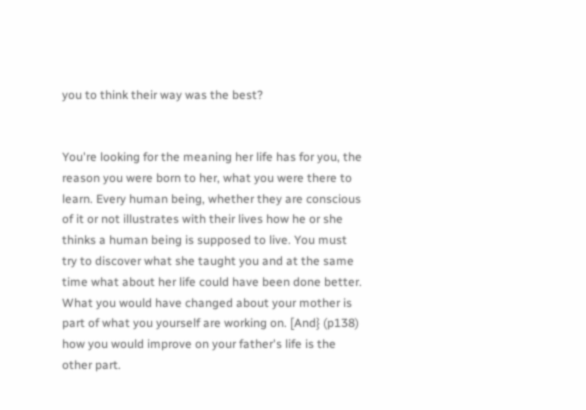you to think their way was the best?


You're looking for the meaning her life has for you, the reason you were born to her, what you were there to learn. Every human being, whether they are conscious of it or not illustrates with their lives how he or she thinks a human being is supposed to live. You must try to discover what she taught you and at the same time what about her life could have been done better. What you would have changed about your mother is part of what you yourself are working on. [And} (p138) how you would improve on your father's life is the other part.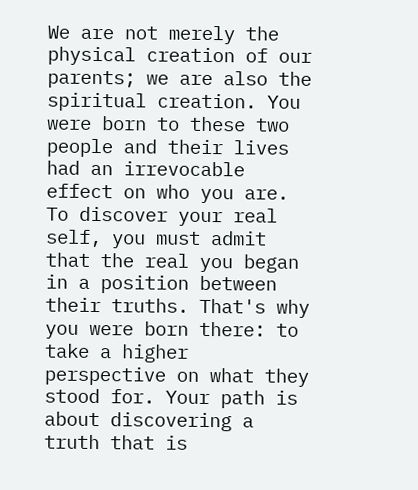We are not merely the physical creation of our parents; we are also the spiritual creation. You were born to these two people and their lives had an irrevocable effect on who you are. To discover your real self, you must admit that the real you began in a position between their truths. That's why you were born there: to take a higher perspective on what they stood for. Your path is about discovering a truth that is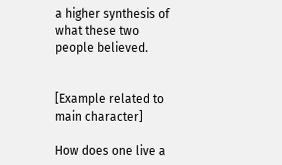a higher synthesis of what these two people believed.


[Example related to main character]

How does one live a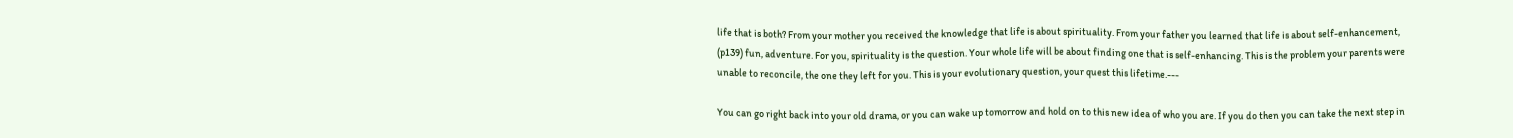life that is both? From your mother you received the knowledge that life is about spirituality. From your father you learned that life is about self-enhancement, (p139) fun, adventure. For you, spirituality is the question. Your whole life will be about finding one that is self-enhancing. This is the problem your parents were unable to reconcile, the one they left for you. This is your evolutionary question, your quest this lifetime.---

You can go right back into your old drama, or you can wake up tomorrow and hold on to this new idea of who you are. If you do then you can take the next step in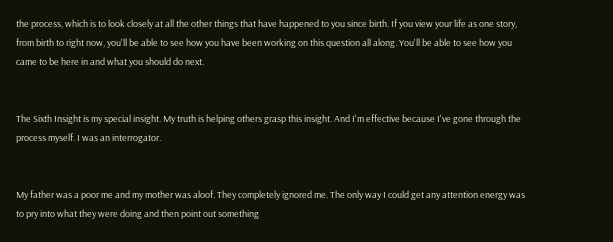the process, which is to look closely at all the other things that have happened to you since birth. If you view your life as one story, from birth to right now, you'll be able to see how you have been working on this question all along. You'll be able to see how you came to be here in and what you should do next.


The Sixth Insight is my special insight. My truth is helping others grasp this insight. And I'm effective because I've gone through the process myself. I was an interrogator.


My father was a poor me and my mother was aloof. They completely ignored me. The only way I could get any attention energy was to pry into what they were doing and then point out something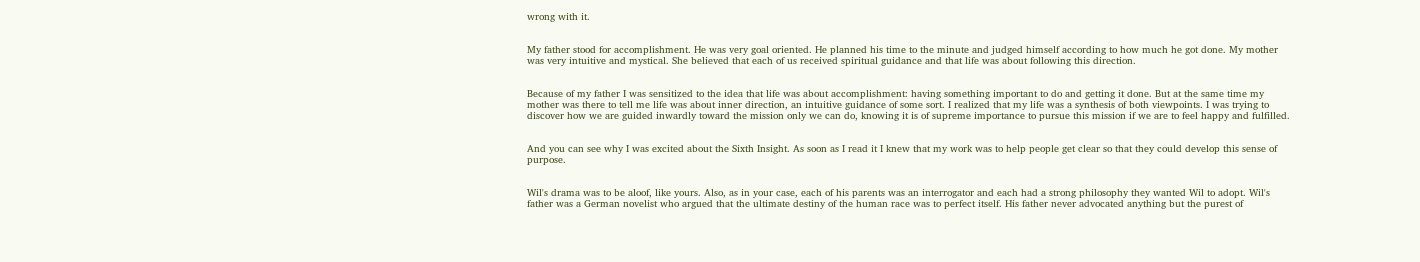wrong with it.


My father stood for accomplishment. He was very goal oriented. He planned his time to the minute and judged himself according to how much he got done. My mother was very intuitive and mystical. She believed that each of us received spiritual guidance and that life was about following this direction.


Because of my father I was sensitized to the idea that life was about accomplishment: having something important to do and getting it done. But at the same time my mother was there to tell me life was about inner direction, an intuitive guidance of some sort. I realized that my life was a synthesis of both viewpoints. I was trying to discover how we are guided inwardly toward the mission only we can do, knowing it is of supreme importance to pursue this mission if we are to feel happy and fulfilled.


And you can see why I was excited about the Sixth Insight. As soon as I read it I knew that my work was to help people get clear so that they could develop this sense of purpose.


Wil's drama was to be aloof, like yours. Also, as in your case, each of his parents was an interrogator and each had a strong philosophy they wanted Wil to adopt. Wil's father was a German novelist who argued that the ultimate destiny of the human race was to perfect itself. His father never advocated anything but the purest of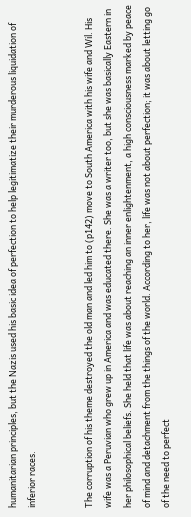humanitarian principles, but the Nazis used his basic idea of perfection to help legitimatize their murderous liquidation of inferior races.


The corruption of his theme destroyed the old man and led him to (p142) move to South America with his wife and Wil. His wife was a Peruvian who grew up in America and was educated there. She was a writer too, but she was basically Eastern in her philosophical beliefs. She held that life was about reaching an inner enlightenment, a high consciousness marked by peace of mind and detachment from the things of the world. According to her, life was not about perfection; it was about letting go of the need to perfect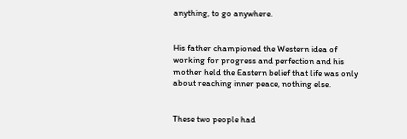anything, to go anywhere.


His father championed the Western idea of working for progress and perfection and his mother held the Eastern belief that life was only about reaching inner peace, nothing else.


These two people had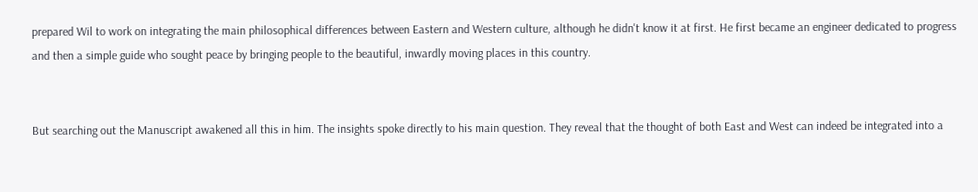prepared Wil to work on integrating the main philosophical differences between Eastern and Western culture, although he didn't know it at first. He first became an engineer dedicated to progress and then a simple guide who sought peace by bringing people to the beautiful, inwardly moving places in this country.


But searching out the Manuscript awakened all this in him. The insights spoke directly to his main question. They reveal that the thought of both East and West can indeed be integrated into a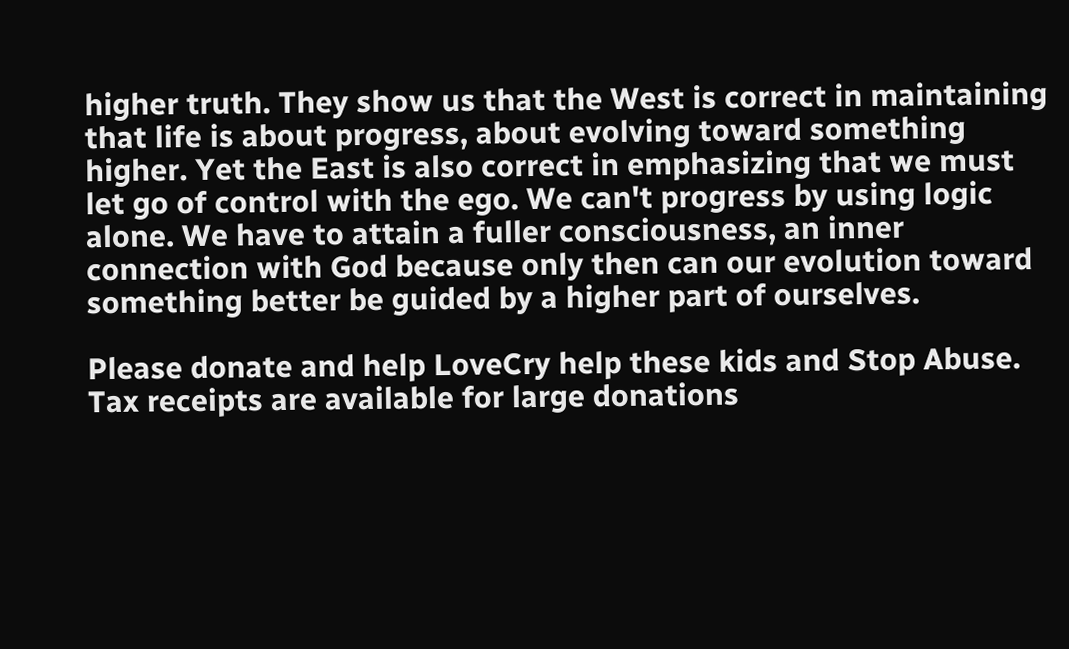higher truth. They show us that the West is correct in maintaining that life is about progress, about evolving toward something higher. Yet the East is also correct in emphasizing that we must let go of control with the ego. We can't progress by using logic alone. We have to attain a fuller consciousness, an inner connection with God because only then can our evolution toward something better be guided by a higher part of ourselves.

Please donate and help LoveCry help these kids and Stop Abuse.
Tax receipts are available for large donations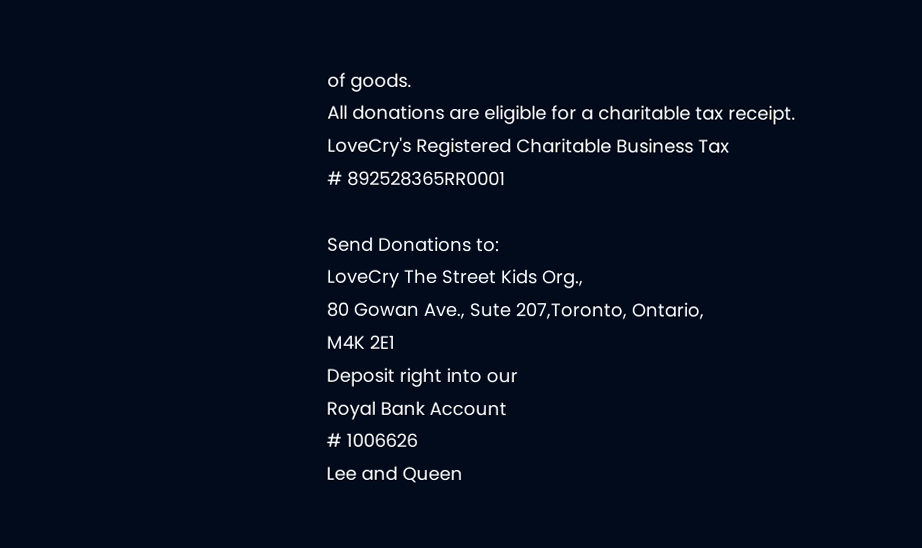of goods.
All donations are eligible for a charitable tax receipt.
LoveCry's Registered Charitable Business Tax
# 892528365RR0001

Send Donations to:
LoveCry The Street Kids Org.,
80 Gowan Ave., Sute 207,Toronto, Ontario,
M4K 2E1
Deposit right into our
Royal Bank Account
# 1006626
Lee and Queen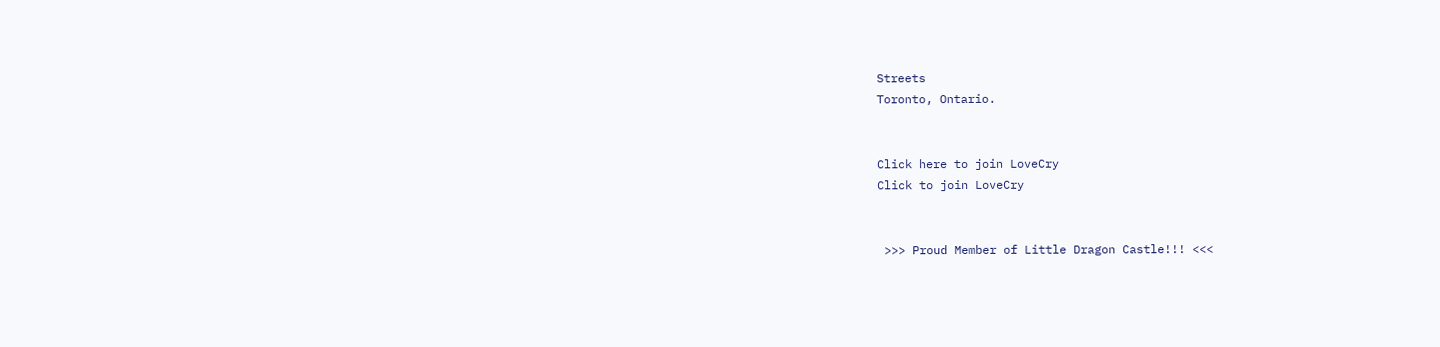Streets
Toronto, Ontario.


Click here to join LoveCry
Click to join LoveCry


 >>> Proud Member of Little Dragon Castle!!! <<<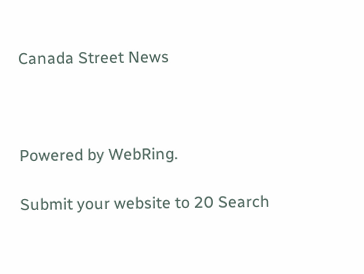Canada Street News



Powered by WebRing.

Submit your website to 20 Search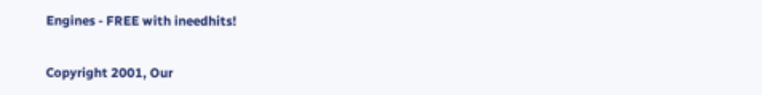Engines - FREE with ineedhits!


Copyright 2001, Our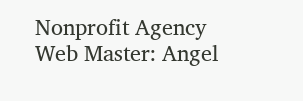Nonprofit Agency
Web Master: Angel